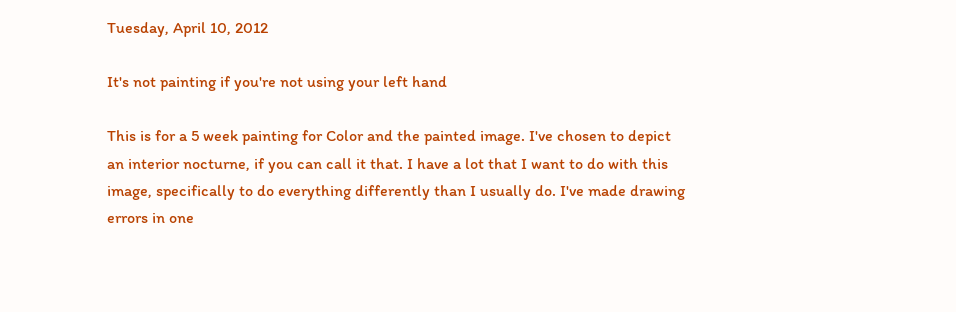Tuesday, April 10, 2012

It's not painting if you're not using your left hand

This is for a 5 week painting for Color and the painted image. I've chosen to depict an interior nocturne, if you can call it that. I have a lot that I want to do with this image, specifically to do everything differently than I usually do. I've made drawing errors in one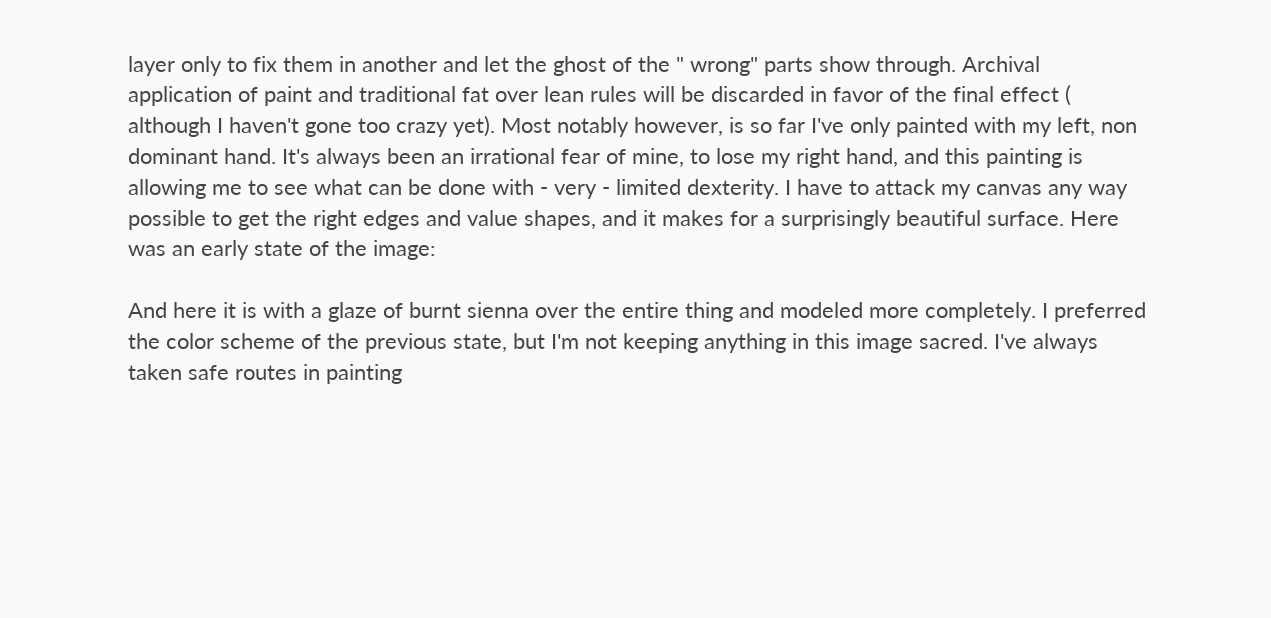layer only to fix them in another and let the ghost of the " wrong" parts show through. Archival application of paint and traditional fat over lean rules will be discarded in favor of the final effect ( although I haven't gone too crazy yet). Most notably however, is so far I've only painted with my left, non dominant hand. It's always been an irrational fear of mine, to lose my right hand, and this painting is allowing me to see what can be done with - very - limited dexterity. I have to attack my canvas any way possible to get the right edges and value shapes, and it makes for a surprisingly beautiful surface. Here was an early state of the image:

And here it is with a glaze of burnt sienna over the entire thing and modeled more completely. I preferred the color scheme of the previous state, but I'm not keeping anything in this image sacred. I've always taken safe routes in painting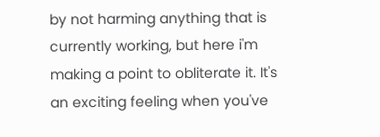by not harming anything that is currently working, but here i'm making a point to obliterate it. It's an exciting feeling when you've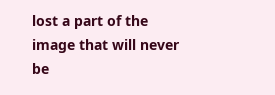lost a part of the image that will never be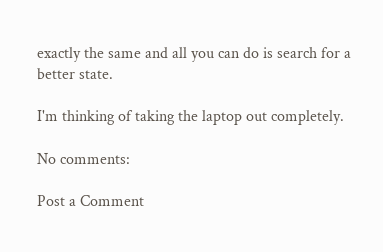exactly the same and all you can do is search for a better state.

I'm thinking of taking the laptop out completely.

No comments:

Post a Comment